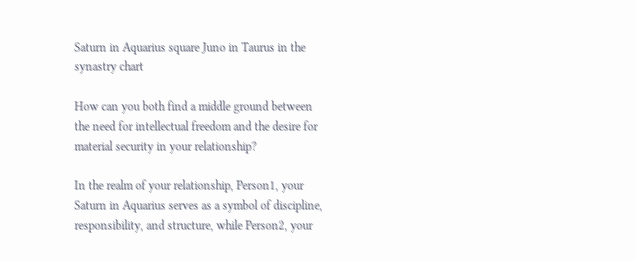Saturn in Aquarius square Juno in Taurus in the synastry chart

How can you both find a middle ground between the need for intellectual freedom and the desire for material security in your relationship?

In the realm of your relationship, Person1, your Saturn in Aquarius serves as a symbol of discipline, responsibility, and structure, while Person2, your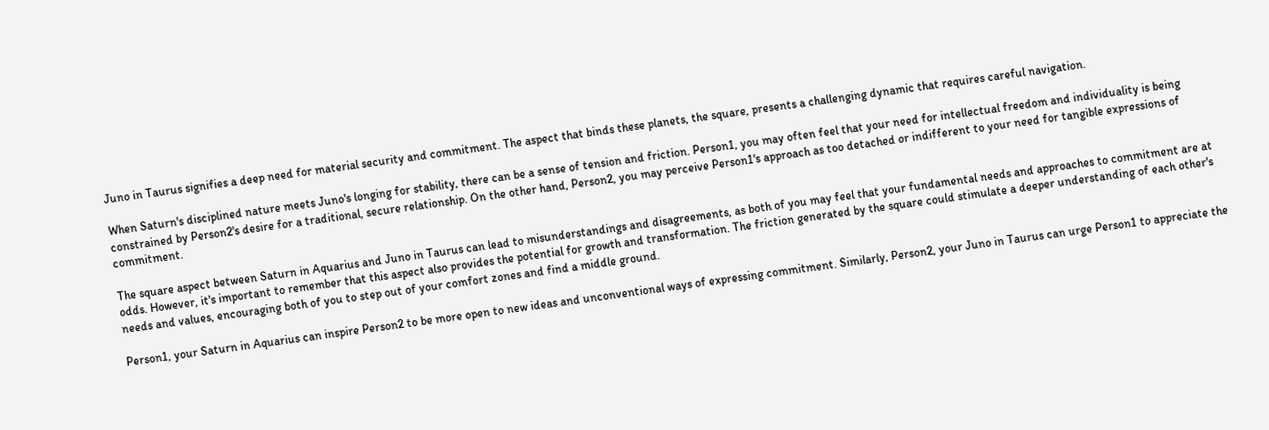Juno in Taurus signifies a deep need for material security and commitment. The aspect that binds these planets, the square, presents a challenging dynamic that requires careful navigation.

When Saturn's disciplined nature meets Juno's longing for stability, there can be a sense of tension and friction. Person1, you may often feel that your need for intellectual freedom and individuality is being constrained by Person2's desire for a traditional, secure relationship. On the other hand, Person2, you may perceive Person1's approach as too detached or indifferent to your need for tangible expressions of commitment.

The square aspect between Saturn in Aquarius and Juno in Taurus can lead to misunderstandings and disagreements, as both of you may feel that your fundamental needs and approaches to commitment are at odds. However, it's important to remember that this aspect also provides the potential for growth and transformation. The friction generated by the square could stimulate a deeper understanding of each other's needs and values, encouraging both of you to step out of your comfort zones and find a middle ground.

Person1, your Saturn in Aquarius can inspire Person2 to be more open to new ideas and unconventional ways of expressing commitment. Similarly, Person2, your Juno in Taurus can urge Person1 to appreciate the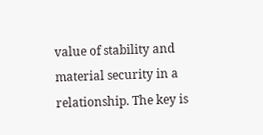value of stability and material security in a relationship. The key is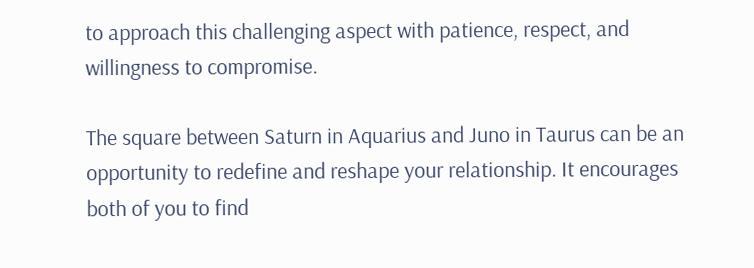to approach this challenging aspect with patience, respect, and willingness to compromise.

The square between Saturn in Aquarius and Juno in Taurus can be an opportunity to redefine and reshape your relationship. It encourages both of you to find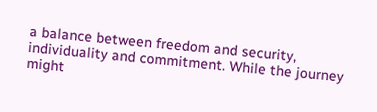a balance between freedom and security, individuality and commitment. While the journey might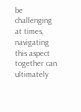be challenging at times, navigating this aspect together can ultimately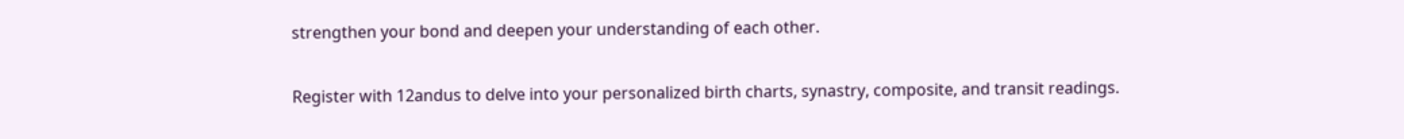strengthen your bond and deepen your understanding of each other.

Register with 12andus to delve into your personalized birth charts, synastry, composite, and transit readings.